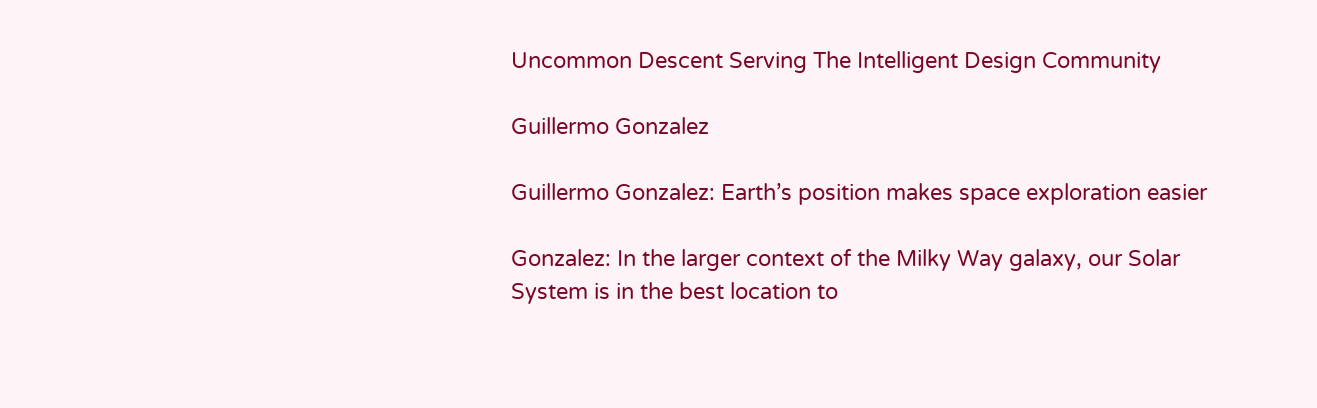Uncommon Descent Serving The Intelligent Design Community

Guillermo Gonzalez

Guillermo Gonzalez: Earth’s position makes space exploration easier

Gonzalez: In the larger context of the Milky Way galaxy, our Solar System is in the best location to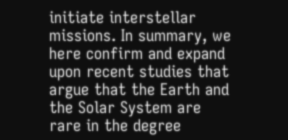initiate interstellar missions. In summary, we here confirm and expand upon recent studies that argue that the Earth and the Solar System are rare in the degree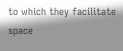to which they facilitate space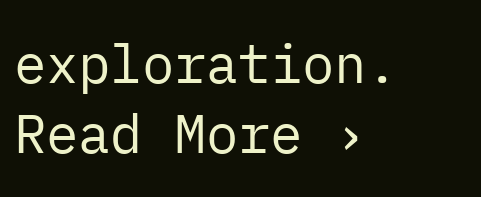exploration. Read More ›